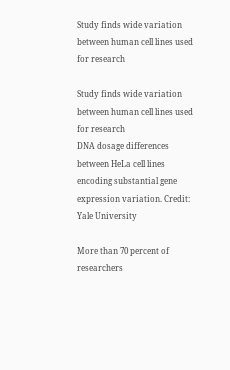Study finds wide variation between human cell lines used for research

Study finds wide variation between human cell lines used for research
DNA dosage differences between HeLa cell lines encoding substantial gene expression variation. Credit: Yale University

More than 70 percent of researchers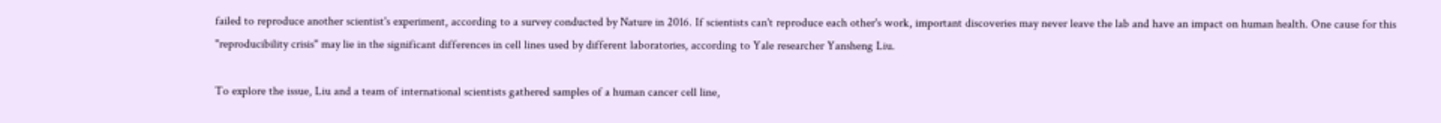failed to reproduce another scientist's experiment, according to a survey conducted by Nature in 2016. If scientists can't reproduce each other's work, important discoveries may never leave the lab and have an impact on human health. One cause for this "reproducibility crisis" may lie in the significant differences in cell lines used by different laboratories, according to Yale researcher Yansheng Liu.

To explore the issue, Liu and a team of international scientists gathered samples of a human cancer cell line,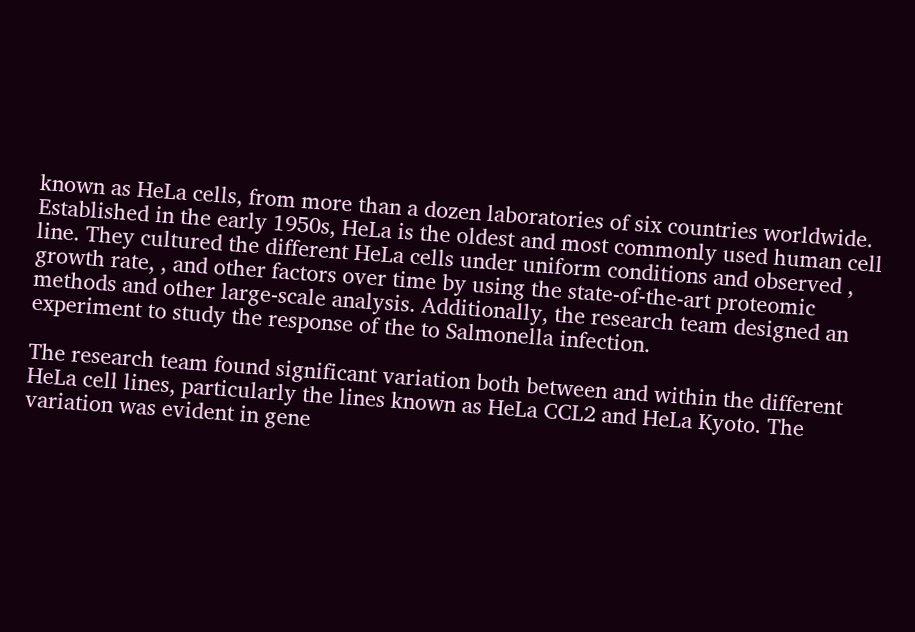known as HeLa cells, from more than a dozen laboratories of six countries worldwide. Established in the early 1950s, HeLa is the oldest and most commonly used human cell line. They cultured the different HeLa cells under uniform conditions and observed , growth rate, , and other factors over time by using the state-of-the-art proteomic methods and other large-scale analysis. Additionally, the research team designed an experiment to study the response of the to Salmonella infection.

The research team found significant variation both between and within the different HeLa cell lines, particularly the lines known as HeLa CCL2 and HeLa Kyoto. The variation was evident in gene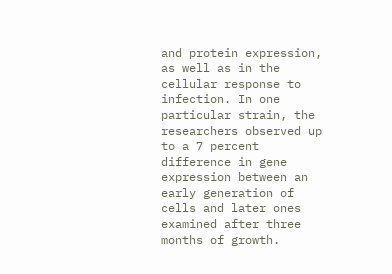and protein expression, as well as in the cellular response to infection. In one particular strain, the researchers observed up to a 7 percent difference in gene expression between an early generation of cells and later ones examined after three months of growth.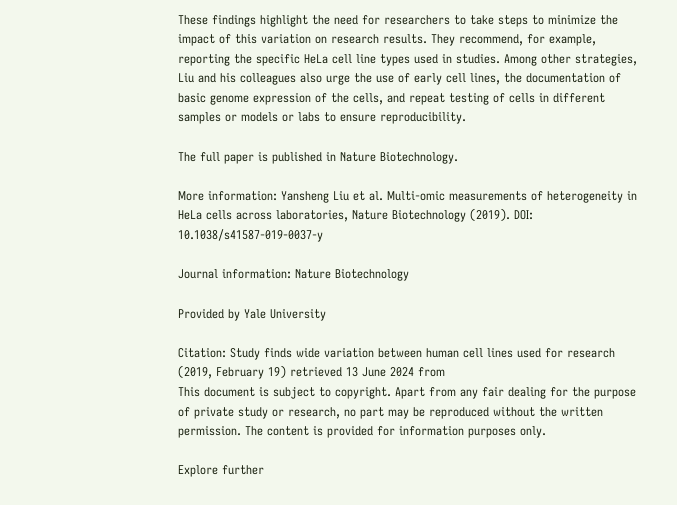These findings highlight the need for researchers to take steps to minimize the impact of this variation on research results. They recommend, for example, reporting the specific HeLa cell line types used in studies. Among other strategies, Liu and his colleagues also urge the use of early cell lines, the documentation of basic genome expression of the cells, and repeat testing of cells in different samples or models or labs to ensure reproducibility.

The full paper is published in Nature Biotechnology.

More information: Yansheng Liu et al. Multi-omic measurements of heterogeneity in HeLa cells across laboratories, Nature Biotechnology (2019). DOI: 10.1038/s41587-019-0037-y

Journal information: Nature Biotechnology

Provided by Yale University

Citation: Study finds wide variation between human cell lines used for research (2019, February 19) retrieved 13 June 2024 from
This document is subject to copyright. Apart from any fair dealing for the purpose of private study or research, no part may be reproduced without the written permission. The content is provided for information purposes only.

Explore further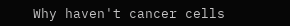Why haven't cancer cells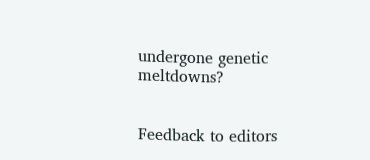undergone genetic meltdowns?


Feedback to editors